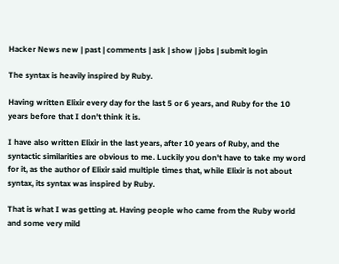Hacker News new | past | comments | ask | show | jobs | submit login

The syntax is heavily inspired by Ruby.

Having written Elixir every day for the last 5 or 6 years, and Ruby for the 10 years before that I don't think it is.

I have also written Elixir in the last years, after 10 years of Ruby, and the syntactic similarities are obvious to me. Luckily you don't have to take my word for it, as the author of Elixir said multiple times that, while Elixir is not about syntax, its syntax was inspired by Ruby.

That is what I was getting at. Having people who came from the Ruby world and some very mild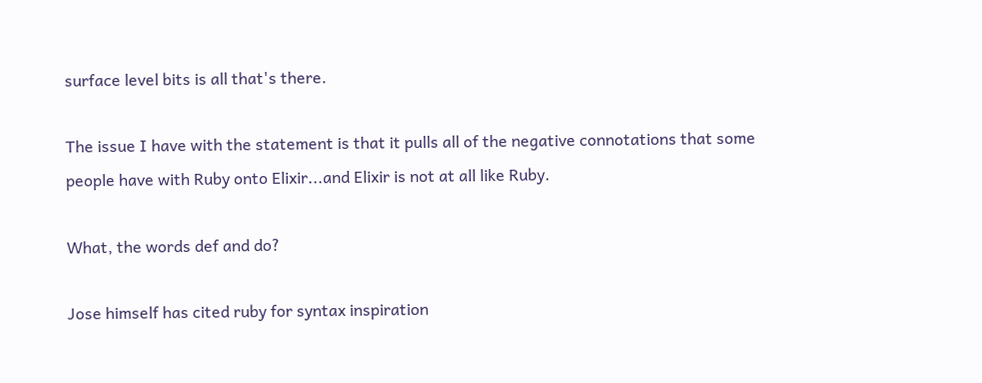surface level bits is all that's there.

The issue I have with the statement is that it pulls all of the negative connotations that some people have with Ruby onto Elixir...and Elixir is not at all like Ruby.

What, the words def and do?

Jose himself has cited ruby for syntax inspiration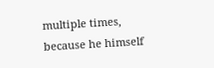multiple times, because he himself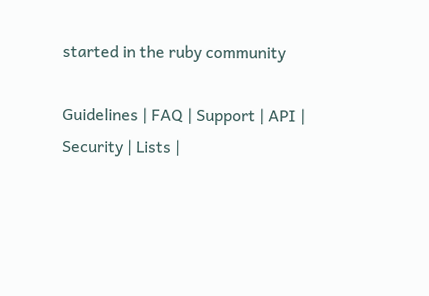started in the ruby community

Guidelines | FAQ | Support | API | Security | Lists |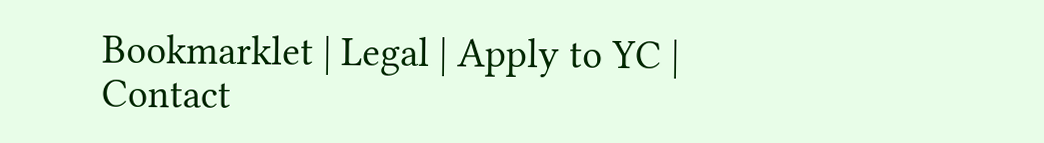Bookmarklet | Legal | Apply to YC | Contact